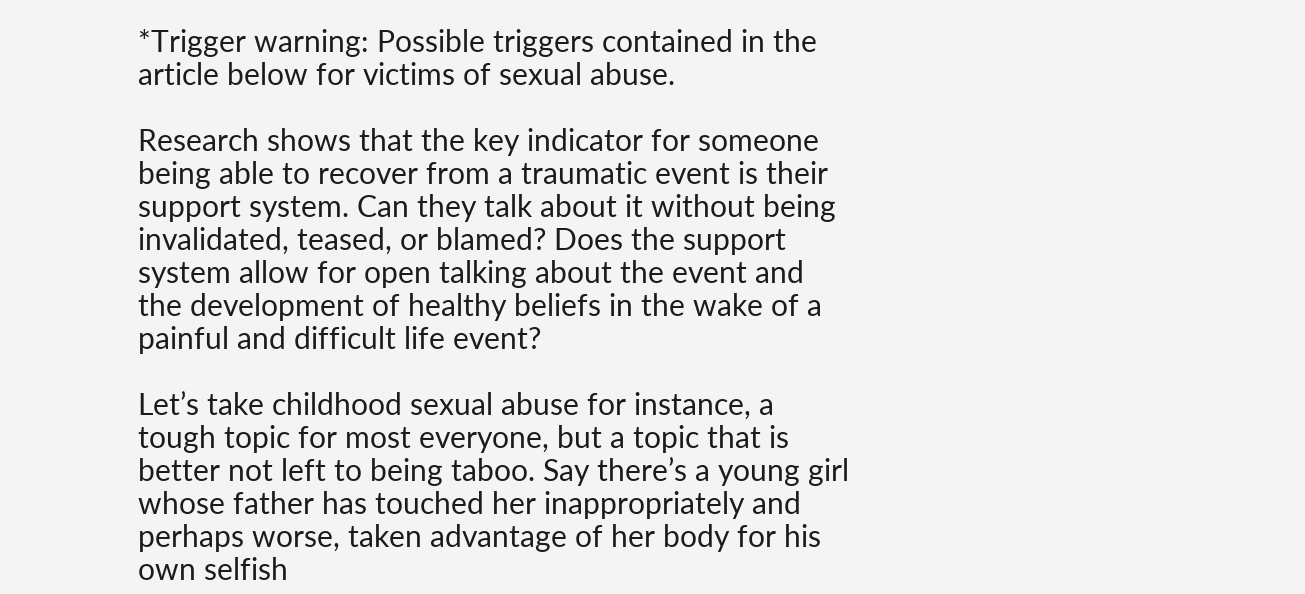*Trigger warning: Possible triggers contained in the article below for victims of sexual abuse.

Research shows that the key indicator for someone being able to recover from a traumatic event is their support system. Can they talk about it without being invalidated, teased, or blamed? Does the support system allow for open talking about the event and the development of healthy beliefs in the wake of a painful and difficult life event?

Let’s take childhood sexual abuse for instance, a tough topic for most everyone, but a topic that is better not left to being taboo. Say there’s a young girl whose father has touched her inappropriately and perhaps worse, taken advantage of her body for his own selfish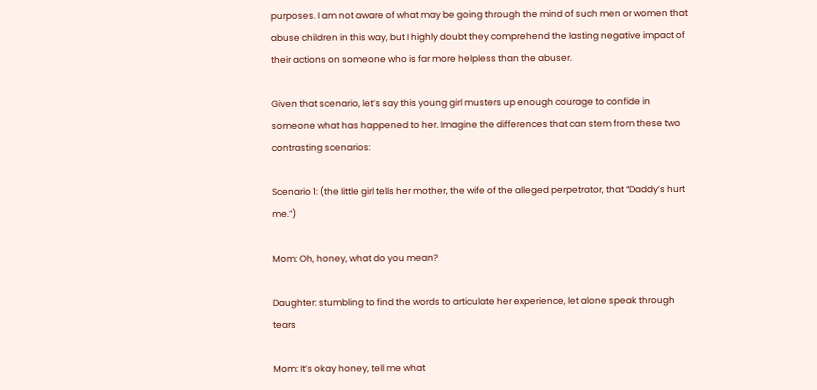purposes. I am not aware of what may be going through the mind of such men or women that abuse children in this way, but I highly doubt they comprehend the lasting negative impact of their actions on someone who is far more helpless than the abuser.

Given that scenario, let’s say this young girl musters up enough courage to confide in someone what has happened to her. Imagine the differences that can stem from these two contrasting scenarios:

Scenario 1: (the little girl tells her mother, the wife of the alleged perpetrator, that “Daddy’s hurt me.”)

Mom: Oh, honey, what do you mean?

Daughter: stumbling to find the words to articulate her experience, let alone speak through tears

Mom: It’s okay honey, tell me what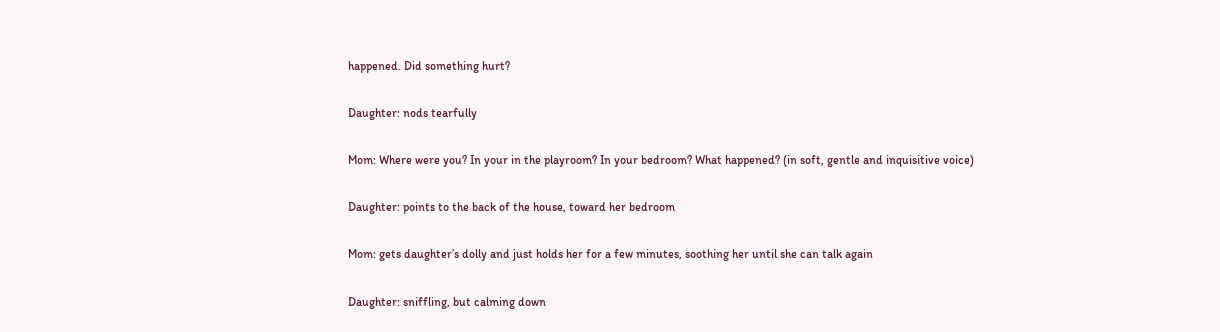happened. Did something hurt?

Daughter: nods tearfully

Mom: Where were you? In your in the playroom? In your bedroom? What happened? (in soft, gentle and inquisitive voice)

Daughter: points to the back of the house, toward her bedroom

Mom: gets daughter’s dolly and just holds her for a few minutes, soothing her until she can talk again

Daughter: sniffling, but calming down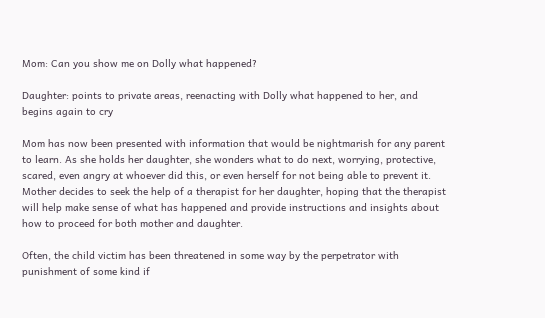Mom: Can you show me on Dolly what happened?

Daughter: points to private areas, reenacting with Dolly what happened to her, and begins again to cry

Mom has now been presented with information that would be nightmarish for any parent to learn. As she holds her daughter, she wonders what to do next, worrying, protective, scared, even angry at whoever did this, or even herself for not being able to prevent it. Mother decides to seek the help of a therapist for her daughter, hoping that the therapist will help make sense of what has happened and provide instructions and insights about how to proceed for both mother and daughter.

Often, the child victim has been threatened in some way by the perpetrator with punishment of some kind if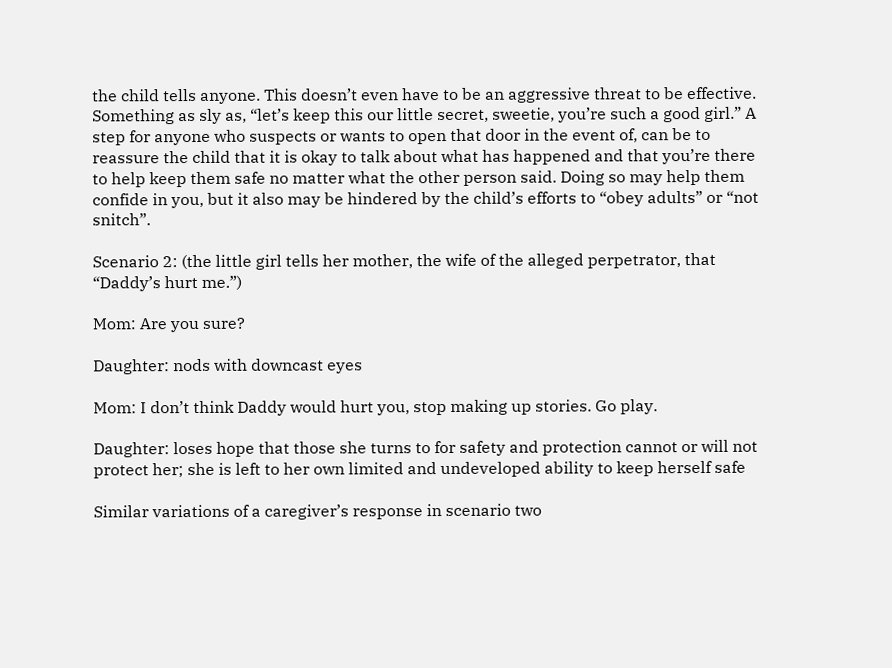the child tells anyone. This doesn’t even have to be an aggressive threat to be effective. Something as sly as, “let’s keep this our little secret, sweetie, you’re such a good girl.” A step for anyone who suspects or wants to open that door in the event of, can be to reassure the child that it is okay to talk about what has happened and that you’re there to help keep them safe no matter what the other person said. Doing so may help them confide in you, but it also may be hindered by the child’s efforts to “obey adults” or “not snitch”.

Scenario 2: (the little girl tells her mother, the wife of the alleged perpetrator, that “Daddy’s hurt me.”)

Mom: Are you sure?

Daughter: nods with downcast eyes

Mom: I don’t think Daddy would hurt you, stop making up stories. Go play.

Daughter: loses hope that those she turns to for safety and protection cannot or will not protect her; she is left to her own limited and undeveloped ability to keep herself safe

Similar variations of a caregiver’s response in scenario two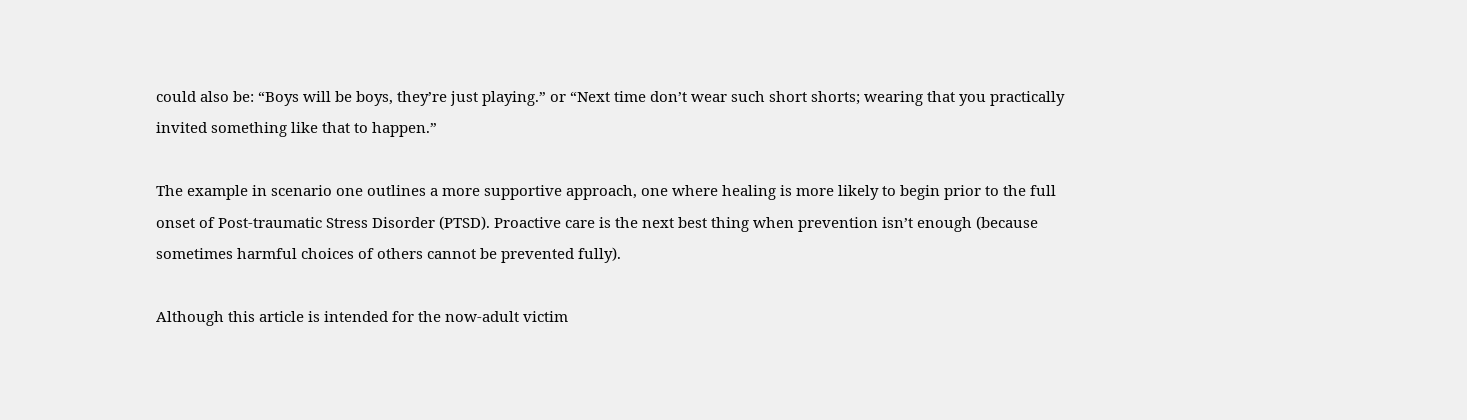could also be: “Boys will be boys, they’re just playing.” or “Next time don’t wear such short shorts; wearing that you practically invited something like that to happen.”

The example in scenario one outlines a more supportive approach, one where healing is more likely to begin prior to the full onset of Post-traumatic Stress Disorder (PTSD). Proactive care is the next best thing when prevention isn’t enough (because sometimes harmful choices of others cannot be prevented fully).

Although this article is intended for the now-adult victim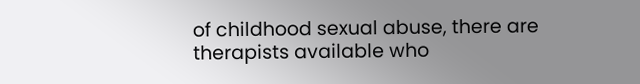of childhood sexual abuse, there are therapists available who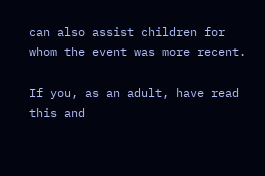can also assist children for whom the event was more recent.

If you, as an adult, have read this and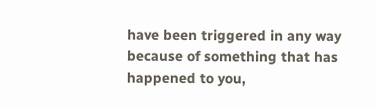have been triggered in any way because of something that has happened to you,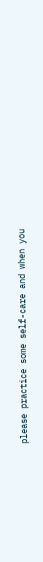please practice some self-care and when you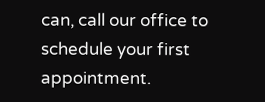can, call our office to schedule your first appointment.